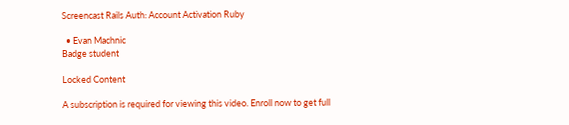Screencast Rails Auth: Account Activation Ruby

  • Evan Machnic
Badge student

Locked Content

A subscription is required for viewing this video. Enroll now to get full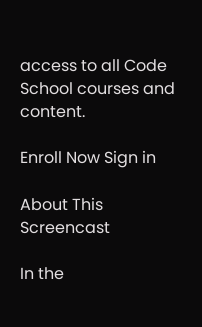access to all Code School courses and content.

Enroll Now Sign in

About This Screencast

In the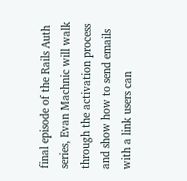final episode of the Rails Auth series, Evan Machnic will walk through the activation process and show how to send emails with a link users can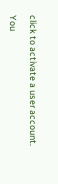click to activate a user account.

You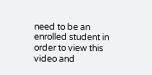need to be an enrolled student in order to view this video and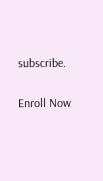subscribe.

Enroll Now